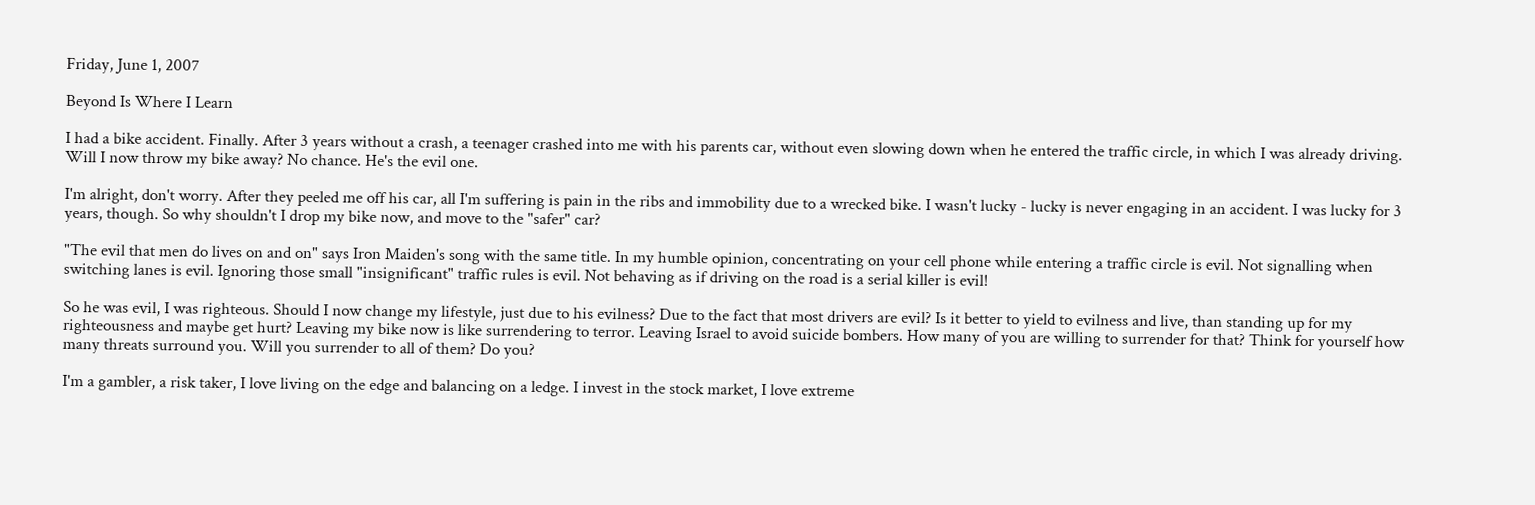Friday, June 1, 2007

Beyond Is Where I Learn

I had a bike accident. Finally. After 3 years without a crash, a teenager crashed into me with his parents car, without even slowing down when he entered the traffic circle, in which I was already driving. Will I now throw my bike away? No chance. He's the evil one.

I'm alright, don't worry. After they peeled me off his car, all I'm suffering is pain in the ribs and immobility due to a wrecked bike. I wasn't lucky - lucky is never engaging in an accident. I was lucky for 3 years, though. So why shouldn't I drop my bike now, and move to the "safer" car?

"The evil that men do lives on and on" says Iron Maiden's song with the same title. In my humble opinion, concentrating on your cell phone while entering a traffic circle is evil. Not signalling when switching lanes is evil. Ignoring those small "insignificant" traffic rules is evil. Not behaving as if driving on the road is a serial killer is evil!

So he was evil, I was righteous. Should I now change my lifestyle, just due to his evilness? Due to the fact that most drivers are evil? Is it better to yield to evilness and live, than standing up for my righteousness and maybe get hurt? Leaving my bike now is like surrendering to terror. Leaving Israel to avoid suicide bombers. How many of you are willing to surrender for that? Think for yourself how many threats surround you. Will you surrender to all of them? Do you?

I'm a gambler, a risk taker, I love living on the edge and balancing on a ledge. I invest in the stock market, I love extreme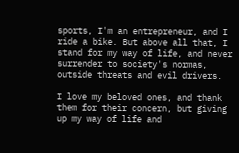sports, I'm an entrepreneur, and I ride a bike. But above all that, I stand for my way of life, and never surrender to society's normas, outside threats and evil drivers.

I love my beloved ones, and thank them for their concern, but giving up my way of life and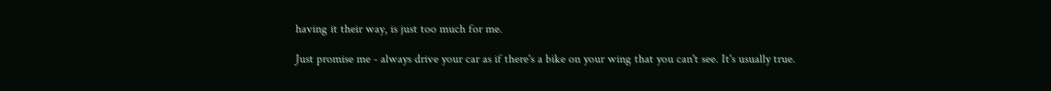having it their way, is just too much for me.

Just promise me - always drive your car as if there's a bike on your wing that you can't see. It's usually true.